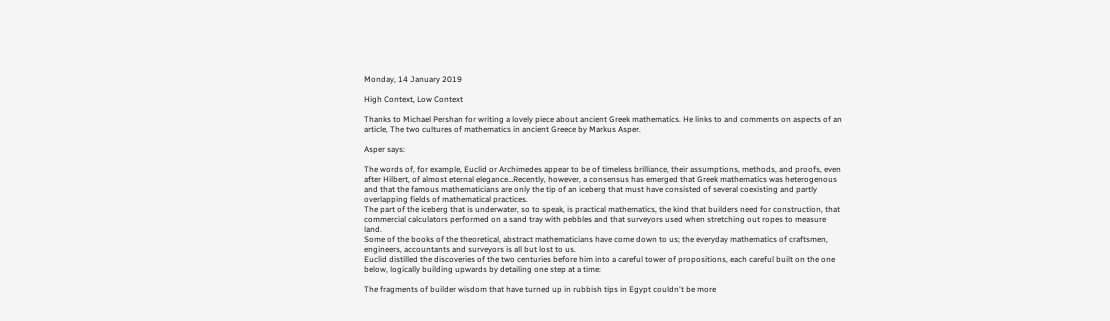Monday, 14 January 2019

High Context, Low Context

Thanks to Michael Pershan for writing a lovely piece about ancient Greek mathematics. He links to and comments on aspects of an article, The two cultures of mathematics in ancient Greece by Markus Asper.

Asper says:

The words of, for example, Euclid or Archimedes appear to be of timeless brilliance, their assumptions, methods, and proofs, even after Hilbert, of almost eternal elegance…Recently, however, a consensus has emerged that Greek mathematics was heterogenous and that the famous mathematicians are only the tip of an iceberg that must have consisted of several coexisting and partly overlapping fields of mathematical practices.
The part of the iceberg that is underwater, so to speak, is practical mathematics, the kind that builders need for construction, that commercial calculators performed on a sand tray with pebbles and that surveyors used when stretching out ropes to measure land.
Some of the books of the theoretical, abstract mathematicians have come down to us; the everyday mathematics of craftsmen, engineers, accountants and surveyors is all but lost to us.
Euclid distilled the discoveries of the two centuries before him into a careful tower of propositions, each careful built on the one below, logically building upwards by detailing one step at a time:

The fragments of builder wisdom that have turned up in rubbish tips in Egypt couldn't be more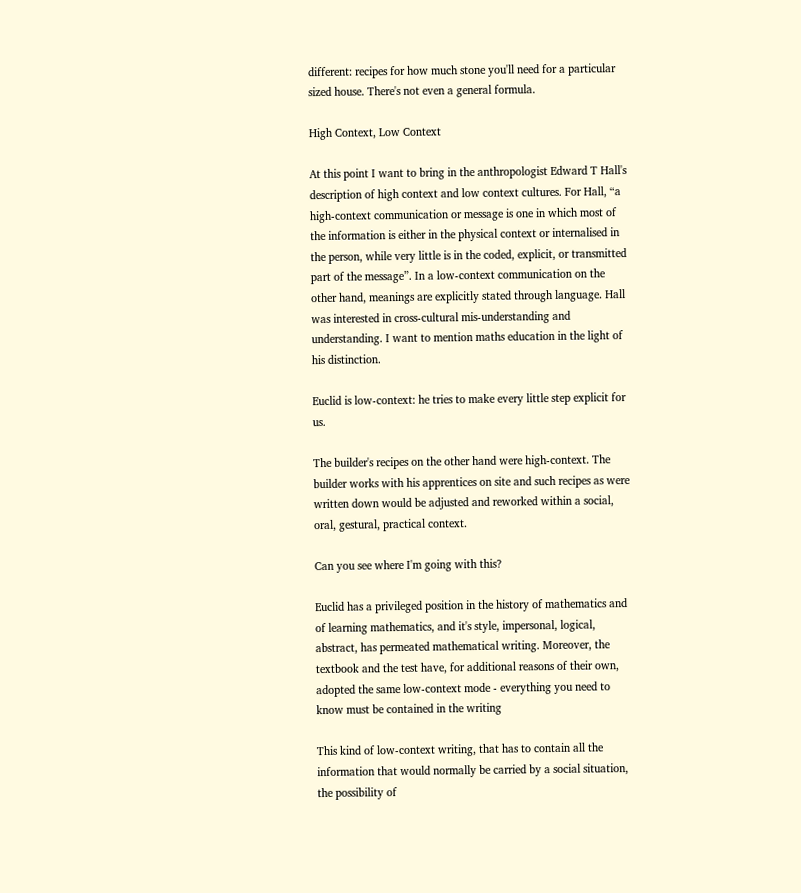different: recipes for how much stone you'll need for a particular sized house. There's not even a general formula.

High Context, Low Context

At this point I want to bring in the anthropologist Edward T Hall's description of high context and low context cultures. For Hall, “a high-context communication or message is one in which most of the information is either in the physical context or internalised in the person, while very little is in the coded, explicit, or transmitted part of the message”. In a low-context communication on the other hand, meanings are explicitly stated through language. Hall was interested in cross-cultural mis-understanding and understanding. I want to mention maths education in the light of his distinction.

Euclid is low-context: he tries to make every little step explicit for us.

The builder's recipes on the other hand were high-context. The builder works with his apprentices on site and such recipes as were written down would be adjusted and reworked within a social, oral, gestural, practical context.

Can you see where I'm going with this?

Euclid has a privileged position in the history of mathematics and of learning mathematics, and it's style, impersonal, logical, abstract, has permeated mathematical writing. Moreover, the textbook and the test have, for additional reasons of their own, adopted the same low-context mode - everything you need to know must be contained in the writing

This kind of low-context writing, that has to contain all the information that would normally be carried by a social situation, the possibility of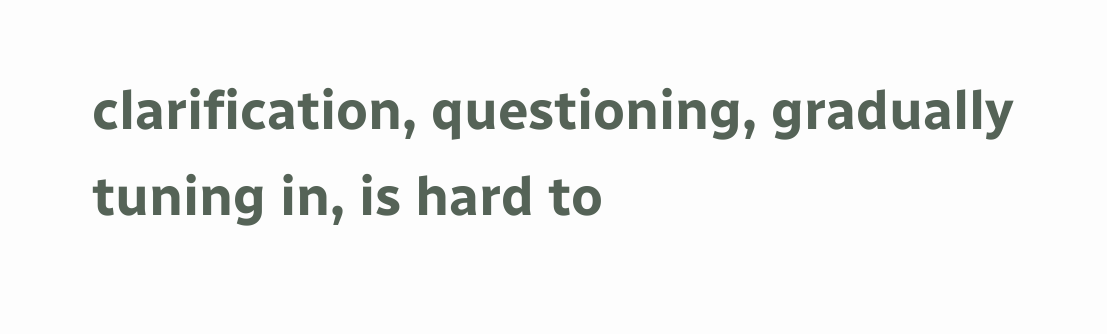clarification, questioning, gradually tuning in, is hard to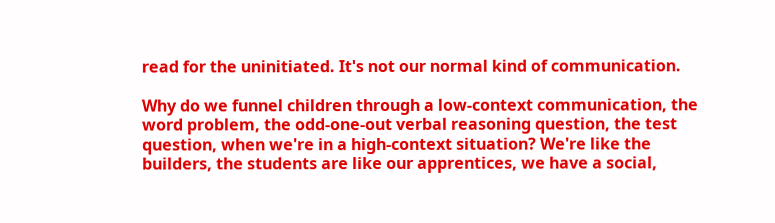read for the uninitiated. It's not our normal kind of communication.

Why do we funnel children through a low-context communication, the word problem, the odd-one-out verbal reasoning question, the test question, when we're in a high-context situation? We're like the builders, the students are like our apprentices, we have a social,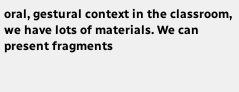oral, gestural context in the classroom, we have lots of materials. We can present fragments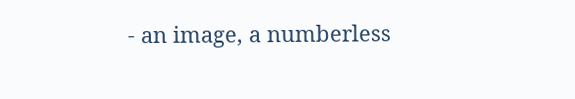- an image, a numberless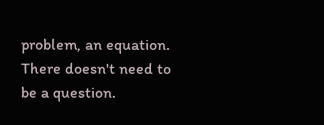problem, an equation. There doesn't need to be a question.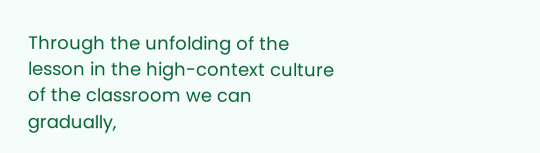Through the unfolding of the lesson in the high-context culture of the classroom we can gradually,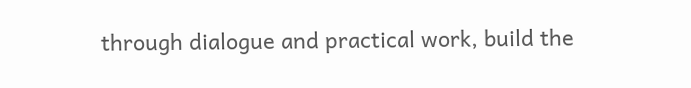through dialogue and practical work, build the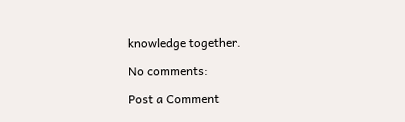knowledge together.

No comments:

Post a Comment